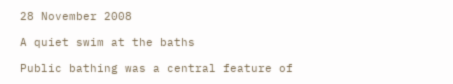28 November 2008

A quiet swim at the baths

Public bathing was a central feature of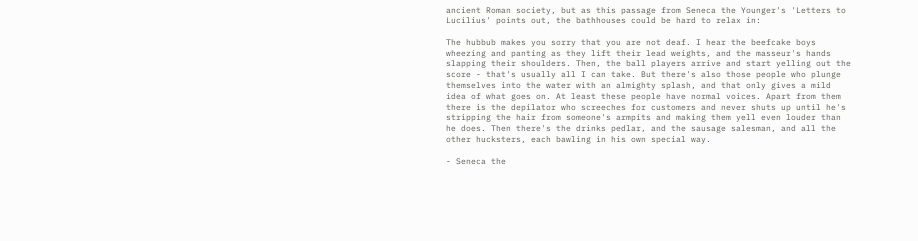ancient Roman society, but as this passage from Seneca the Younger's 'Letters to Lucilius' points out, the bathhouses could be hard to relax in:

The hubbub makes you sorry that you are not deaf. I hear the beefcake boys wheezing and panting as they lift their lead weights, and the masseur's hands slapping their shoulders. Then, the ball players arrive and start yelling out the score - that's usually all I can take. But there's also those people who plunge themselves into the water with an almighty splash, and that only gives a mild idea of what goes on. At least these people have normal voices. Apart from them there is the depilator who screeches for customers and never shuts up until he's stripping the hair from someone's armpits and making them yell even louder than he does. Then there's the drinks pedlar, and the sausage salesman, and all the other hucksters, each bawling in his own special way.

- Seneca the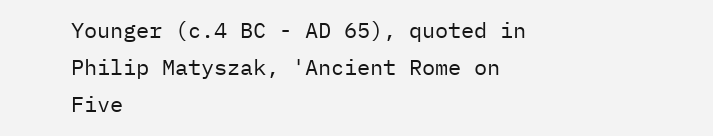Younger (c.4 BC - AD 65), quoted in Philip Matyszak, 'Ancient Rome on Five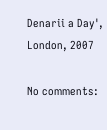Denarii a Day', London, 2007

No comments: